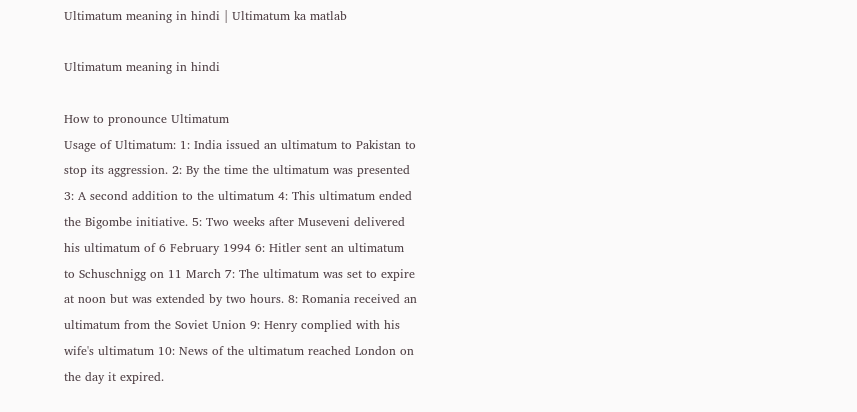Ultimatum meaning in hindi | Ultimatum ka matlab

Ultimatum meaning in hindi

How to pronounce Ultimatum
Usage of Ultimatum: 1: India issued an ultimatum to Pakistan to stop its aggression. 2: By the time the ultimatum was presented 3: A second addition to the ultimatum 4: This ultimatum ended the Bigombe initiative. 5: Two weeks after Museveni delivered his ultimatum of 6 February 1994 6: Hitler sent an ultimatum to Schuschnigg on 11 March 7: The ultimatum was set to expire at noon but was extended by two hours. 8: Romania received an ultimatum from the Soviet Union 9: Henry complied with his wife's ultimatum 10: News of the ultimatum reached London on the day it expired.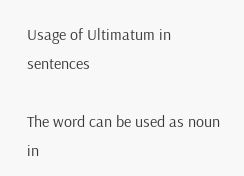Usage of Ultimatum in sentences

The word can be used as noun in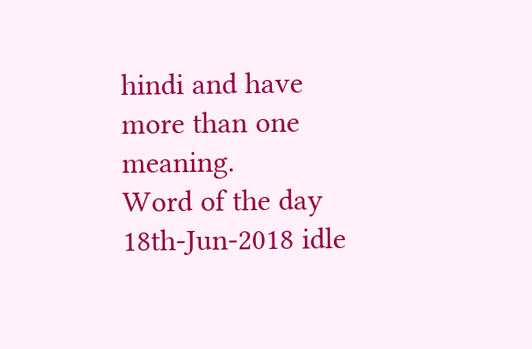hindi and have more than one meaning.
Word of the day 18th-Jun-2018 idle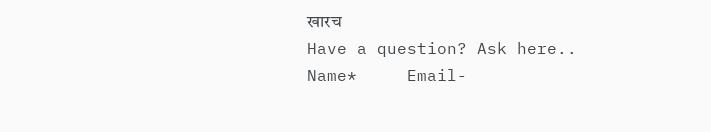खारच
Have a question? Ask here..
Name*     Email-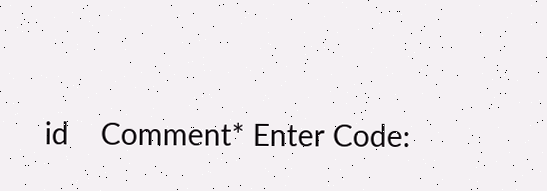id    Comment* Enter Code: